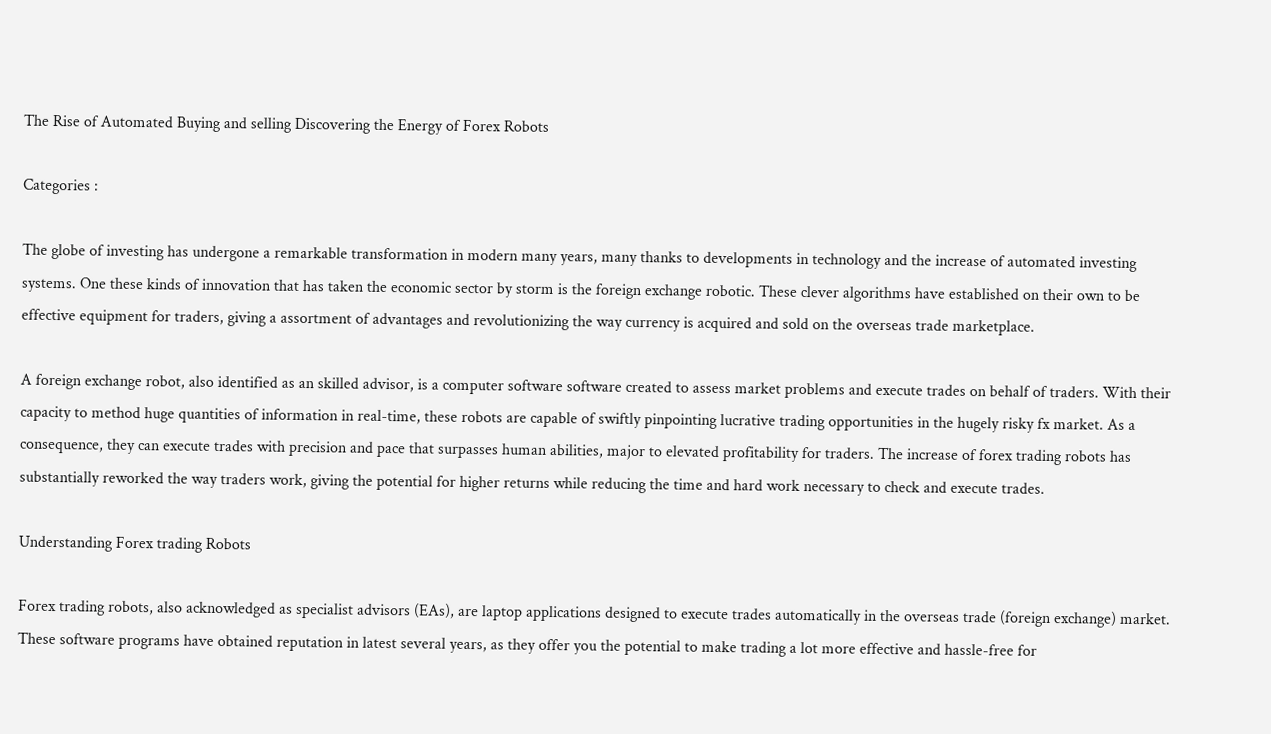The Rise of Automated Buying and selling Discovering the Energy of Forex Robots

Categories :

The globe of investing has undergone a remarkable transformation in modern many years, many thanks to developments in technology and the increase of automated investing systems. One these kinds of innovation that has taken the economic sector by storm is the foreign exchange robotic. These clever algorithms have established on their own to be effective equipment for traders, giving a assortment of advantages and revolutionizing the way currency is acquired and sold on the overseas trade marketplace.

A foreign exchange robot, also identified as an skilled advisor, is a computer software software created to assess market problems and execute trades on behalf of traders. With their capacity to method huge quantities of information in real-time, these robots are capable of swiftly pinpointing lucrative trading opportunities in the hugely risky fx market. As a consequence, they can execute trades with precision and pace that surpasses human abilities, major to elevated profitability for traders. The increase of forex trading robots has substantially reworked the way traders work, giving the potential for higher returns while reducing the time and hard work necessary to check and execute trades.

Understanding Forex trading Robots

Forex trading robots, also acknowledged as specialist advisors (EAs), are laptop applications designed to execute trades automatically in the overseas trade (foreign exchange) market. These software programs have obtained reputation in latest several years, as they offer you the potential to make trading a lot more effective and hassle-free for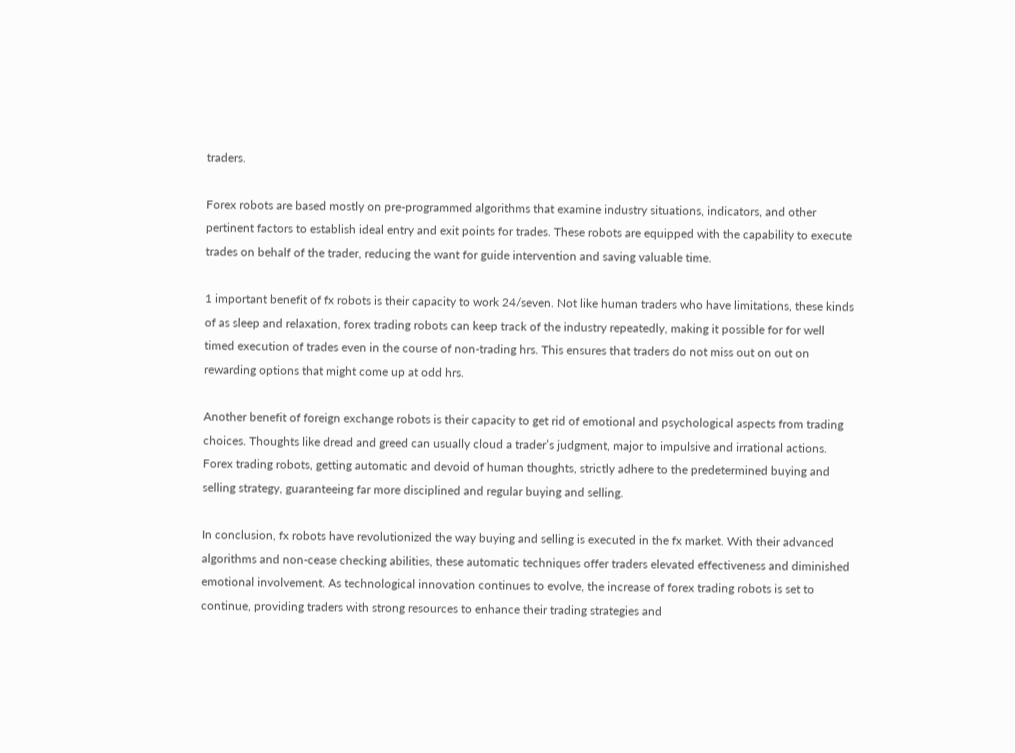traders.

Forex robots are based mostly on pre-programmed algorithms that examine industry situations, indicators, and other pertinent factors to establish ideal entry and exit points for trades. These robots are equipped with the capability to execute trades on behalf of the trader, reducing the want for guide intervention and saving valuable time.

1 important benefit of fx robots is their capacity to work 24/seven. Not like human traders who have limitations, these kinds of as sleep and relaxation, forex trading robots can keep track of the industry repeatedly, making it possible for for well timed execution of trades even in the course of non-trading hrs. This ensures that traders do not miss out on out on rewarding options that might come up at odd hrs.

Another benefit of foreign exchange robots is their capacity to get rid of emotional and psychological aspects from trading choices. Thoughts like dread and greed can usually cloud a trader’s judgment, major to impulsive and irrational actions. Forex trading robots, getting automatic and devoid of human thoughts, strictly adhere to the predetermined buying and selling strategy, guaranteeing far more disciplined and regular buying and selling.

In conclusion, fx robots have revolutionized the way buying and selling is executed in the fx market. With their advanced algorithms and non-cease checking abilities, these automatic techniques offer traders elevated effectiveness and diminished emotional involvement. As technological innovation continues to evolve, the increase of forex trading robots is set to continue, providing traders with strong resources to enhance their trading strategies and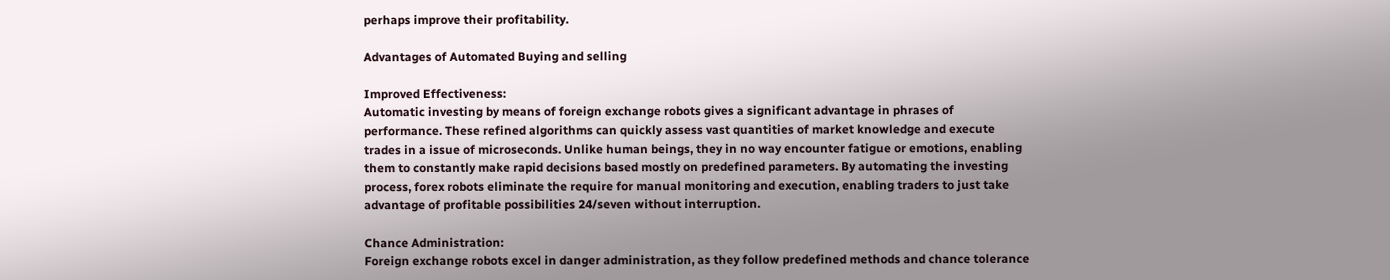perhaps improve their profitability.

Advantages of Automated Buying and selling

Improved Effectiveness:
Automatic investing by means of foreign exchange robots gives a significant advantage in phrases of performance. These refined algorithms can quickly assess vast quantities of market knowledge and execute trades in a issue of microseconds. Unlike human beings, they in no way encounter fatigue or emotions, enabling them to constantly make rapid decisions based mostly on predefined parameters. By automating the investing process, forex robots eliminate the require for manual monitoring and execution, enabling traders to just take advantage of profitable possibilities 24/seven without interruption.

Chance Administration:
Foreign exchange robots excel in danger administration, as they follow predefined methods and chance tolerance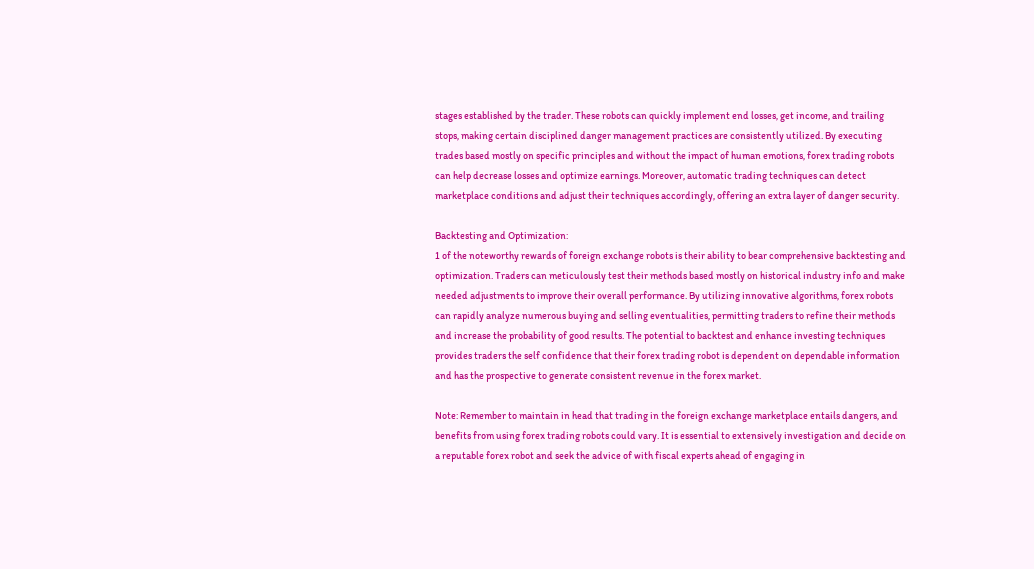stages established by the trader. These robots can quickly implement end losses, get income, and trailing stops, making certain disciplined danger management practices are consistently utilized. By executing trades based mostly on specific principles and without the impact of human emotions, forex trading robots can help decrease losses and optimize earnings. Moreover, automatic trading techniques can detect marketplace conditions and adjust their techniques accordingly, offering an extra layer of danger security.

Backtesting and Optimization:
1 of the noteworthy rewards of foreign exchange robots is their ability to bear comprehensive backtesting and optimization. Traders can meticulously test their methods based mostly on historical industry info and make needed adjustments to improve their overall performance. By utilizing innovative algorithms, forex robots can rapidly analyze numerous buying and selling eventualities, permitting traders to refine their methods and increase the probability of good results. The potential to backtest and enhance investing techniques provides traders the self confidence that their forex trading robot is dependent on dependable information and has the prospective to generate consistent revenue in the forex market.

Note: Remember to maintain in head that trading in the foreign exchange marketplace entails dangers, and benefits from using forex trading robots could vary. It is essential to extensively investigation and decide on a reputable forex robot and seek the advice of with fiscal experts ahead of engaging in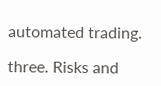automated trading.

three. Risks and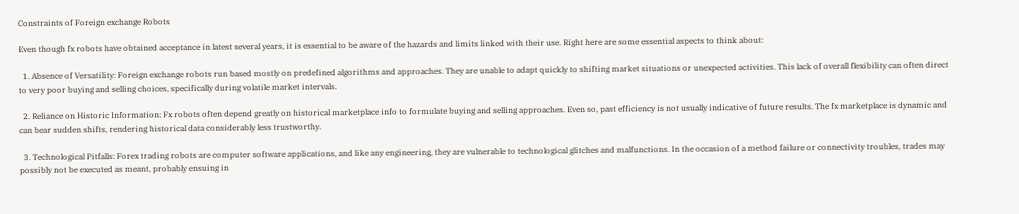Constraints of Foreign exchange Robots

Even though fx robots have obtained acceptance in latest several years, it is essential to be aware of the hazards and limits linked with their use. Right here are some essential aspects to think about:

  1. Absence of Versatility: Foreign exchange robots run based mostly on predefined algorithms and approaches. They are unable to adapt quickly to shifting market situations or unexpected activities. This lack of overall flexibility can often direct to very poor buying and selling choices, specifically during volatile market intervals.

  2. Reliance on Historic Information: Fx robots often depend greatly on historical marketplace info to formulate buying and selling approaches. Even so, past efficiency is not usually indicative of future results. The fx marketplace is dynamic and can bear sudden shifts, rendering historical data considerably less trustworthy.

  3. Technological Pitfalls: Forex trading robots are computer software applications, and like any engineering, they are vulnerable to technological glitches and malfunctions. In the occasion of a method failure or connectivity troubles, trades may possibly not be executed as meant, probably ensuing in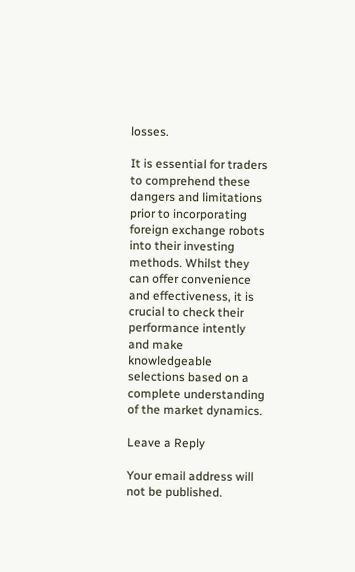losses.

It is essential for traders to comprehend these dangers and limitations prior to incorporating foreign exchange robots into their investing methods. Whilst they can offer convenience and effectiveness, it is crucial to check their performance intently and make knowledgeable selections based on a complete understanding of the market dynamics.

Leave a Reply

Your email address will not be published.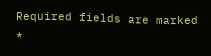Required fields are marked *